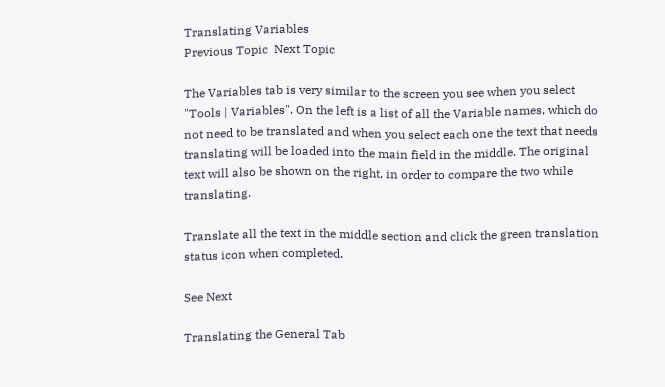Translating Variables
Previous Topic  Next Topic

The Variables tab is very similar to the screen you see when you select "Tools | Variables". On the left is a list of all the Variable names, which do not need to be translated and when you select each one the text that needs translating will be loaded into the main field in the middle. The original text will also be shown on the right, in order to compare the two while translating.

Translate all the text in the middle section and click the green translation status icon when completed.

See Next

Translating the General Tab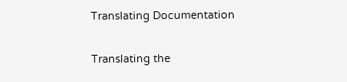Translating Documentation

Translating the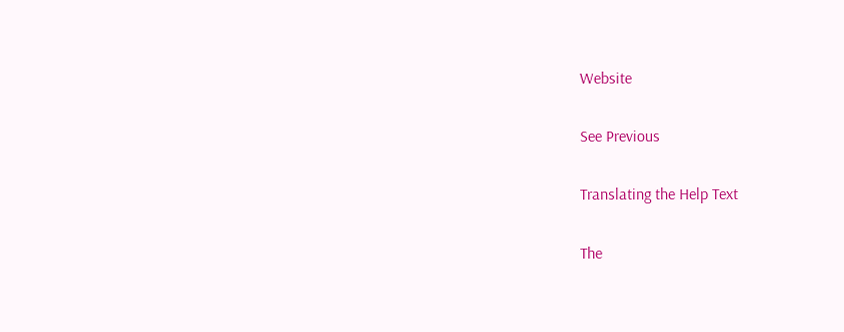Website

See Previous

Translating the Help Text

The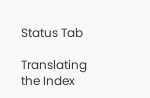Status Tab

Translating the Index